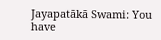Jayapatākā Swami: You have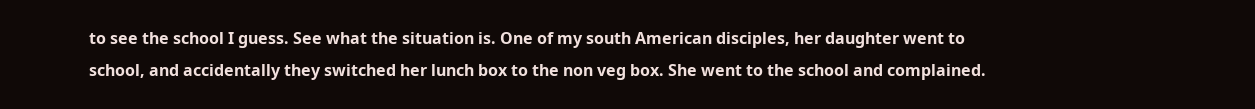to see the school I guess. See what the situation is. One of my south American disciples, her daughter went to school, and accidentally they switched her lunch box to the non veg box. She went to the school and complained.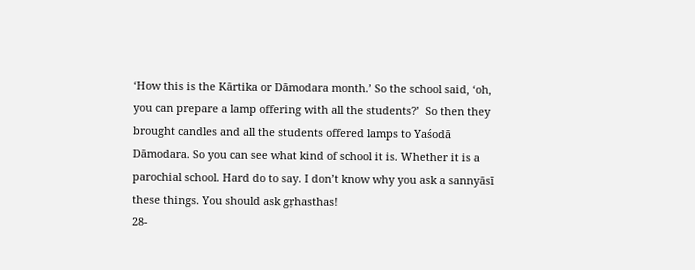‘How this is the Kārtika or Dāmodara month.’ So the school said, ‘oh, you can prepare a lamp offering with all the students?’  So then they brought candles and all the students offered lamps to Yaśodā Dāmodara. So you can see what kind of school it is. Whether it is a parochial school. Hard do to say. I don’t know why you ask a sannyāsī these things. You should ask gṛhasthas!
28-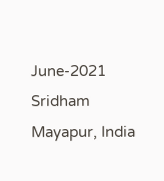June-2021 Sridham Mayapur, India